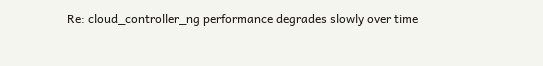Re: cloud_controller_ng performance degrades slowly over time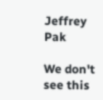Jeffrey Pak

We don't see this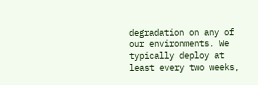degradation on any of our environments. We typically deploy at least every two weeks,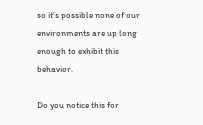so it's possible none of our environments are up long enough to exhibit this behavior.

Do you notice this for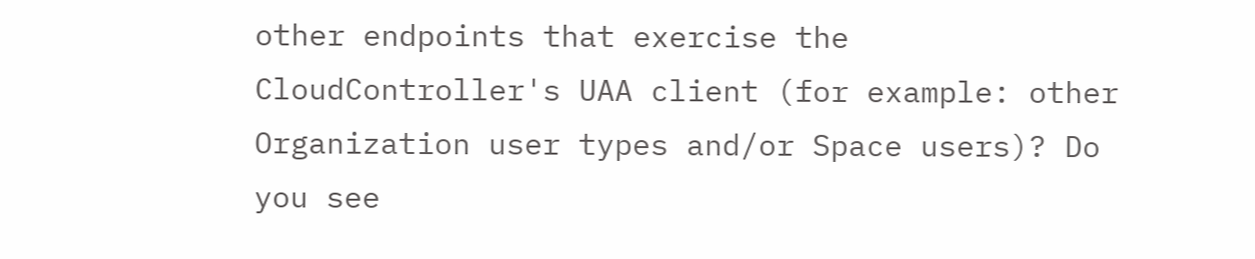other endpoints that exercise the CloudController's UAA client (for example: other Organization user types and/or Space users)? Do you see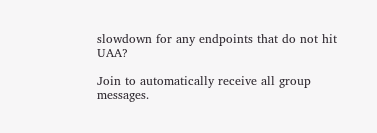slowdown for any endpoints that do not hit UAA?

Join to automatically receive all group messages.